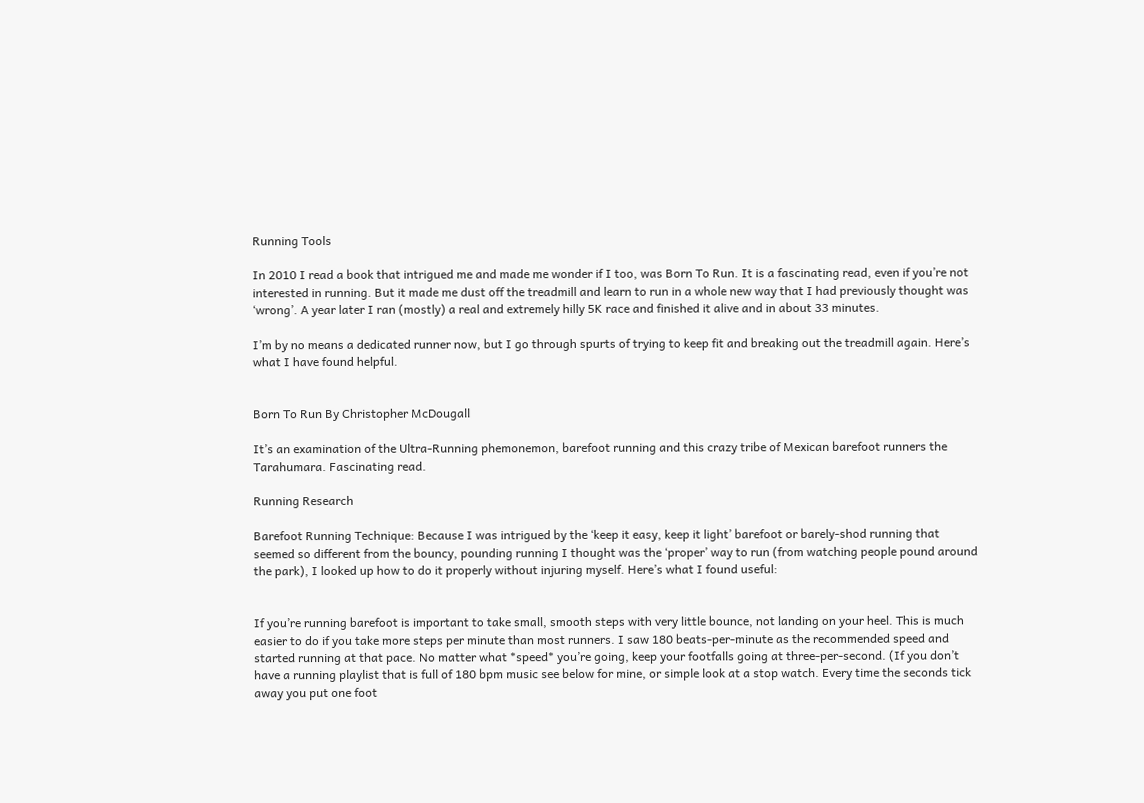Running Tools

In 2010 I read a book that intrigued me and made me wonder if I too, was Born To Run. It is a fascinating read, even if you’re not interested in running. But it made me dust off the treadmill and learn to run in a whole new way that I had previously thought was ‘wrong’. A year later I ran (mostly) a real and extremely hilly 5K race and finished it alive and in about 33 minutes.

I’m by no means a dedicated runner now, but I go through spurts of trying to keep fit and breaking out the treadmill again. Here’s what I have found helpful.


Born To Run By Christopher McDougall

It’s an examination of the Ultra-Running phemonemon, barefoot running and this crazy tribe of Mexican barefoot runners the Tarahumara. Fascinating read.

Running Research

Barefoot Running Technique: Because I was intrigued by the ‘keep it easy, keep it light’ barefoot or barely-shod running that seemed so different from the bouncy, pounding running I thought was the ‘proper’ way to run (from watching people pound around the park), I looked up how to do it properly without injuring myself. Here’s what I found useful:


If you’re running barefoot is important to take small, smooth steps with very little bounce, not landing on your heel. This is much easier to do if you take more steps per minute than most runners. I saw 180 beats-per-minute as the recommended speed and started running at that pace. No matter what *speed* you’re going, keep your footfalls going at three-per-second. (If you don’t have a running playlist that is full of 180 bpm music see below for mine, or simple look at a stop watch. Every time the seconds tick away you put one foot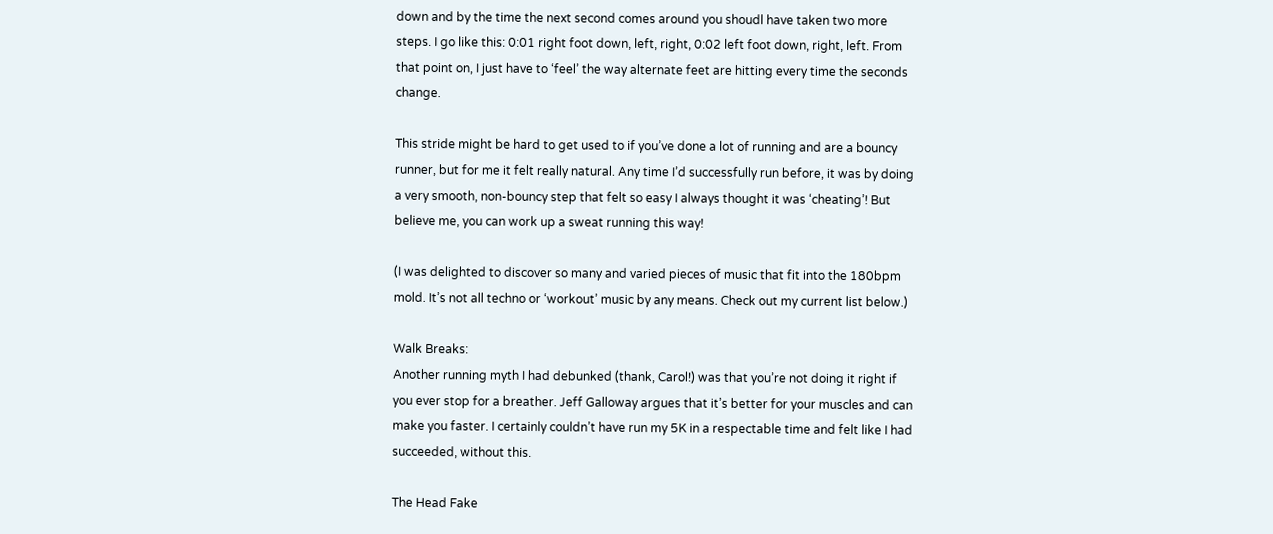down and by the time the next second comes around you shoudl have taken two more steps. I go like this: 0:01 right foot down, left, right, 0:02 left foot down, right, left. From that point on, I just have to ‘feel’ the way alternate feet are hitting every time the seconds change.

This stride might be hard to get used to if you’ve done a lot of running and are a bouncy runner, but for me it felt really natural. Any time I’d successfully run before, it was by doing a very smooth, non-bouncy step that felt so easy I always thought it was ‘cheating’! But believe me, you can work up a sweat running this way!

(I was delighted to discover so many and varied pieces of music that fit into the 180bpm mold. It’s not all techno or ‘workout’ music by any means. Check out my current list below.)

Walk Breaks:
Another running myth I had debunked (thank, Carol!) was that you’re not doing it right if you ever stop for a breather. Jeff Galloway argues that it’s better for your muscles and can make you faster. I certainly couldn’t have run my 5K in a respectable time and felt like I had succeeded, without this.

The Head Fake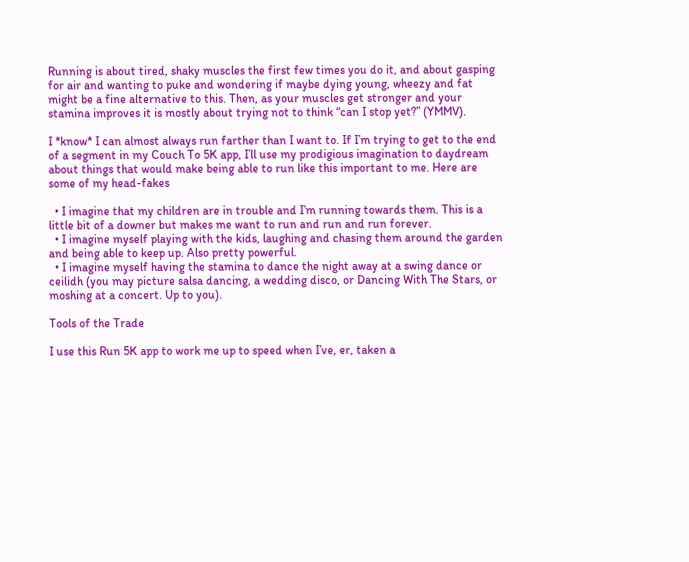Running is about tired, shaky muscles the first few times you do it, and about gasping for air and wanting to puke and wondering if maybe dying young, wheezy and fat might be a fine alternative to this. Then, as your muscles get stronger and your stamina improves it is mostly about trying not to think “can I stop yet?” (YMMV).

I *know* I can almost always run farther than I want to. If I’m trying to get to the end of a segment in my Couch To 5K app, I’ll use my prodigious imagination to daydream about things that would make being able to run like this important to me. Here are some of my head-fakes

  • I imagine that my children are in trouble and I’m running towards them. This is a little bit of a downer but makes me want to run and run and run forever.
  • I imagine myself playing with the kids, laughing and chasing them around the garden and being able to keep up. Also pretty powerful.
  • I imagine myself having the stamina to dance the night away at a swing dance or ceilidh (you may picture salsa dancing, a wedding disco, or Dancing With The Stars, or moshing at a concert. Up to you).

Tools of the Trade

I use this Run 5K app to work me up to speed when I’ve, er, taken a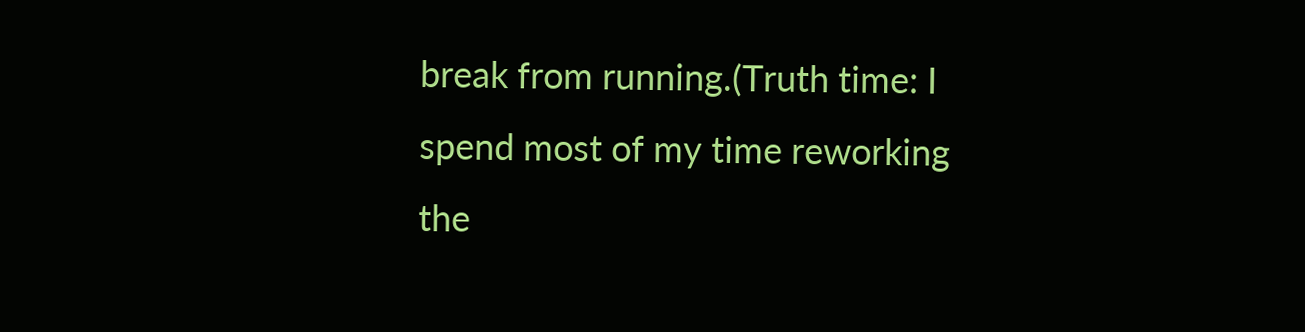break from running.(Truth time: I spend most of my time reworking the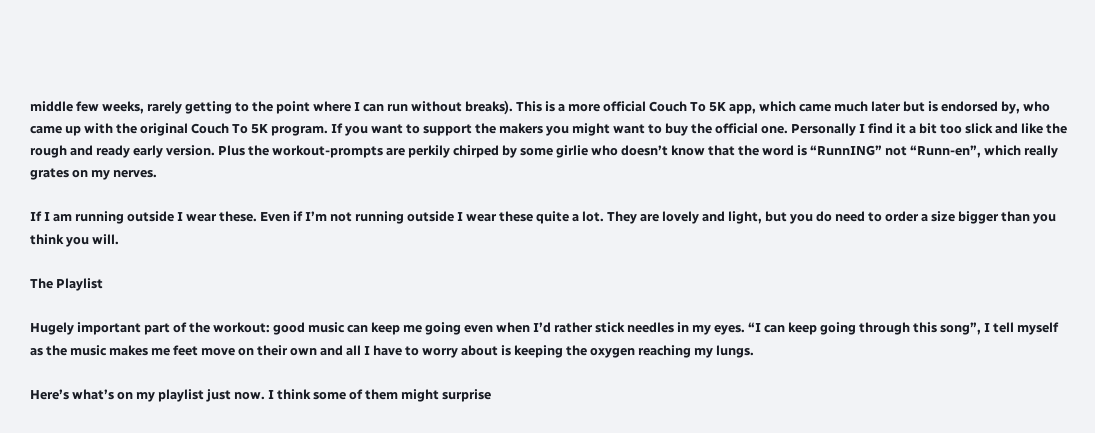middle few weeks, rarely getting to the point where I can run without breaks). This is a more official Couch To 5K app, which came much later but is endorsed by, who came up with the original Couch To 5K program. If you want to support the makers you might want to buy the official one. Personally I find it a bit too slick and like the rough and ready early version. Plus the workout-prompts are perkily chirped by some girlie who doesn’t know that the word is “RunnING” not “Runn-en”, which really grates on my nerves.

If I am running outside I wear these. Even if I’m not running outside I wear these quite a lot. They are lovely and light, but you do need to order a size bigger than you think you will.

The Playlist

Hugely important part of the workout: good music can keep me going even when I’d rather stick needles in my eyes. “I can keep going through this song”, I tell myself as the music makes me feet move on their own and all I have to worry about is keeping the oxygen reaching my lungs.

Here’s what’s on my playlist just now. I think some of them might surprise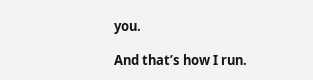you.

And that’s how I run.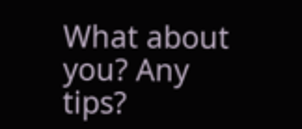What about you? Any tips?